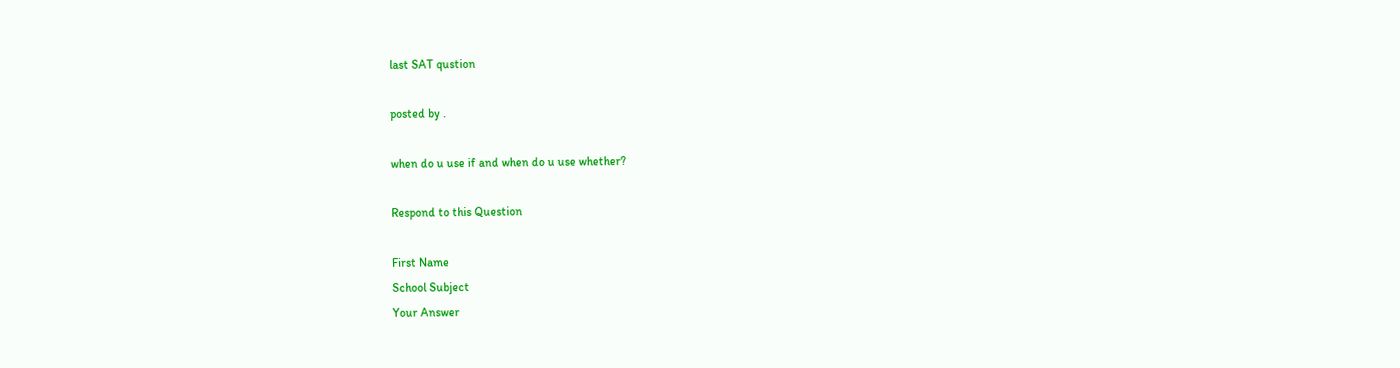last SAT qustion

posted by .

when do u use if and when do u use whether?

Respond to this Question

First Name
School Subject
Your Answer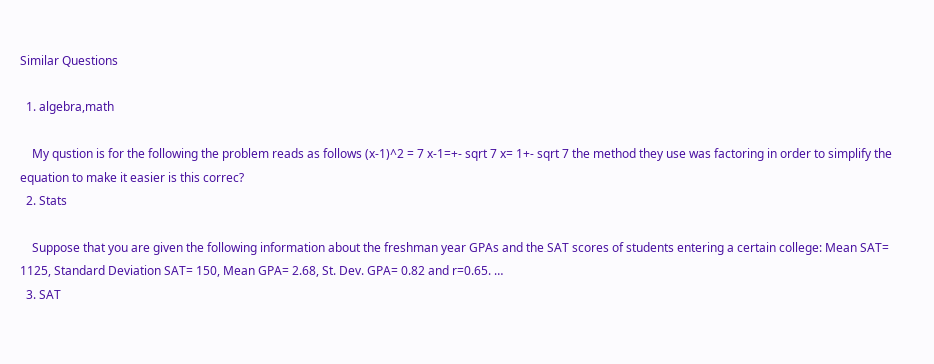Similar Questions

  1. algebra,math

    My qustion is for the following the problem reads as follows (x-1)^2 = 7 x-1=+- sqrt 7 x= 1+- sqrt 7 the method they use was factoring in order to simplify the equation to make it easier is this correc?
  2. Stats

    Suppose that you are given the following information about the freshman year GPAs and the SAT scores of students entering a certain college: Mean SAT= 1125, Standard Deviation SAT= 150, Mean GPA= 2.68, St. Dev. GPA= 0.82 and r=0.65. …
  3. SAT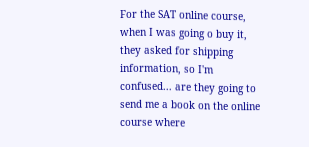For the SAT online course, when I was going o buy it, they asked for shipping information, so I'm confused... are they going to send me a book on the online course where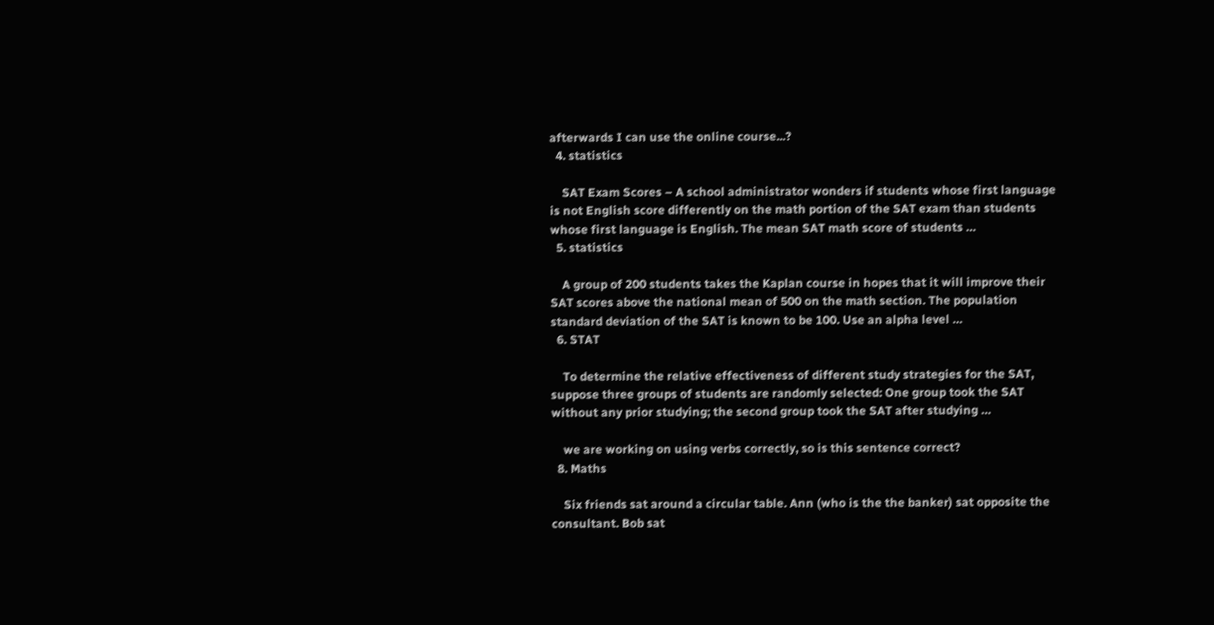afterwards I can use the online course...?
  4. statistics

    SAT Exam Scores – A school administrator wonders if students whose first language is not English score differently on the math portion of the SAT exam than students whose first language is English. The mean SAT math score of students …
  5. statistics

    A group of 200 students takes the Kaplan course in hopes that it will improve their SAT scores above the national mean of 500 on the math section. The population standard deviation of the SAT is known to be 100. Use an alpha level …
  6. STAT

    To determine the relative effectiveness of different study strategies for the SAT, suppose three groups of students are randomly selected: One group took the SAT without any prior studying; the second group took the SAT after studying …

    we are working on using verbs correctly, so is this sentence correct?
  8. Maths

    Six friends sat around a circular table. Ann (who is the the banker) sat opposite the consultant. Bob sat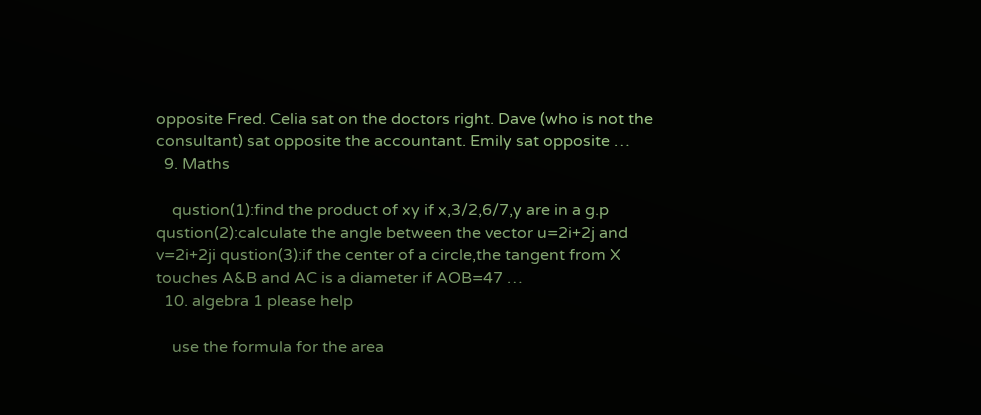opposite Fred. Celia sat on the doctors right. Dave (who is not the consultant) sat opposite the accountant. Emily sat opposite …
  9. Maths

    qustion(1):find the product of xy if x,3/2,6/7,y are in a g.p qustion(2):calculate the angle between the vector u=2i+2j and v=2i+2ji qustion(3):if the center of a circle,the tangent from X touches A&B and AC is a diameter if AOB=47 …
  10. algebra 1 please help

    use the formula for the area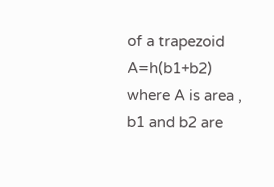of a trapezoid A=h(b1+b2) where A is area , b1 and b2 are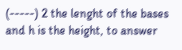(-----) 2 the lenght of the bases and h is the height, to answer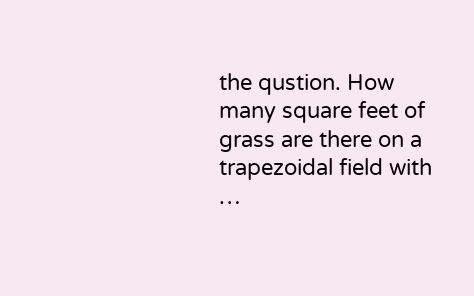the qustion. How many square feet of grass are there on a trapezoidal field with …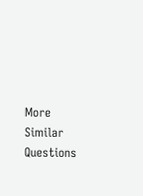More Similar Questions